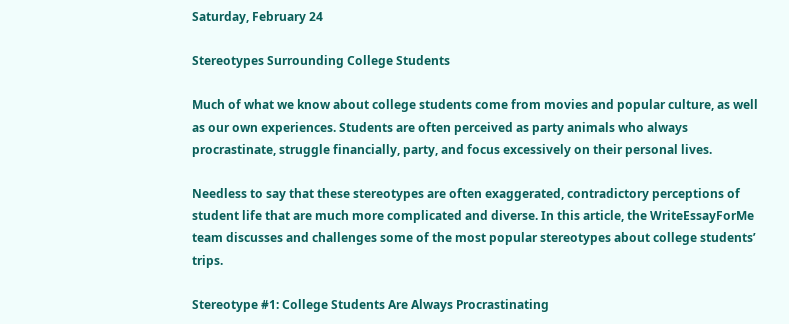Saturday, February 24

Stereotypes Surrounding College Students

Much of what we know about college students come from movies and popular culture, as well as our own experiences. Students are often perceived as party animals who always procrastinate, struggle financially, party, and focus excessively on their personal lives.

Needless to say that these stereotypes are often exaggerated, contradictory perceptions of student life that are much more complicated and diverse. In this article, the WriteEssayForMe team discusses and challenges some of the most popular stereotypes about college students’ trips.

Stereotype #1: College Students Are Always Procrastinating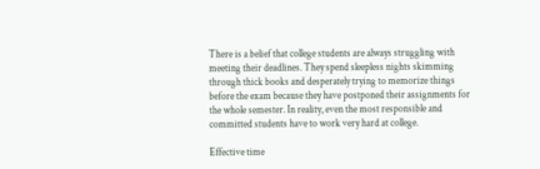There is a belief that college students are always struggling with meeting their deadlines. They spend sleepless nights skimming through thick books and desperately trying to memorize things before the exam because they have postponed their assignments for the whole semester. In reality, even the most responsible and committed students have to work very hard at college.

Effective time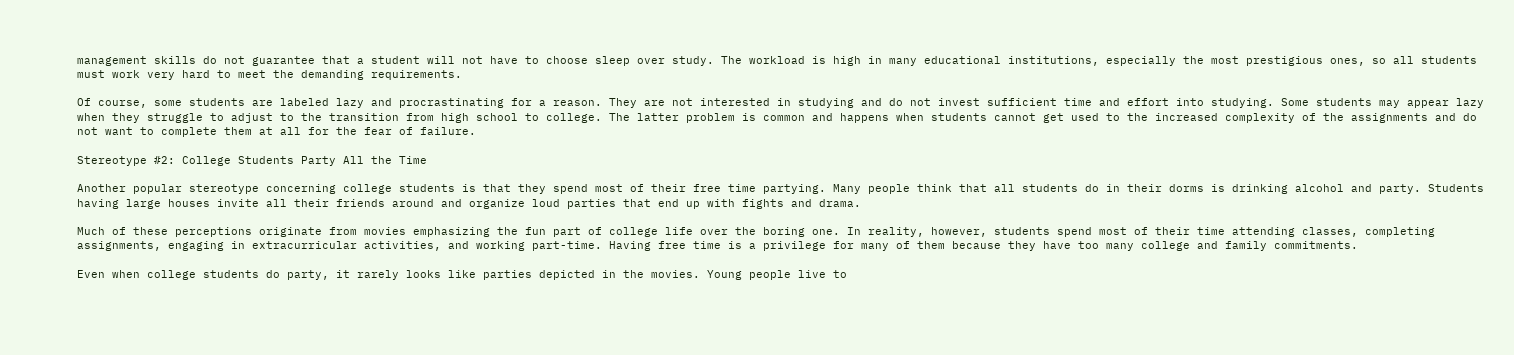management skills do not guarantee that a student will not have to choose sleep over study. The workload is high in many educational institutions, especially the most prestigious ones, so all students must work very hard to meet the demanding requirements.

Of course, some students are labeled lazy and procrastinating for a reason. They are not interested in studying and do not invest sufficient time and effort into studying. Some students may appear lazy when they struggle to adjust to the transition from high school to college. The latter problem is common and happens when students cannot get used to the increased complexity of the assignments and do not want to complete them at all for the fear of failure.

Stereotype #2: College Students Party All the Time

Another popular stereotype concerning college students is that they spend most of their free time partying. Many people think that all students do in their dorms is drinking alcohol and party. Students having large houses invite all their friends around and organize loud parties that end up with fights and drama.

Much of these perceptions originate from movies emphasizing the fun part of college life over the boring one. In reality, however, students spend most of their time attending classes, completing assignments, engaging in extracurricular activities, and working part-time. Having free time is a privilege for many of them because they have too many college and family commitments.

Even when college students do party, it rarely looks like parties depicted in the movies. Young people live to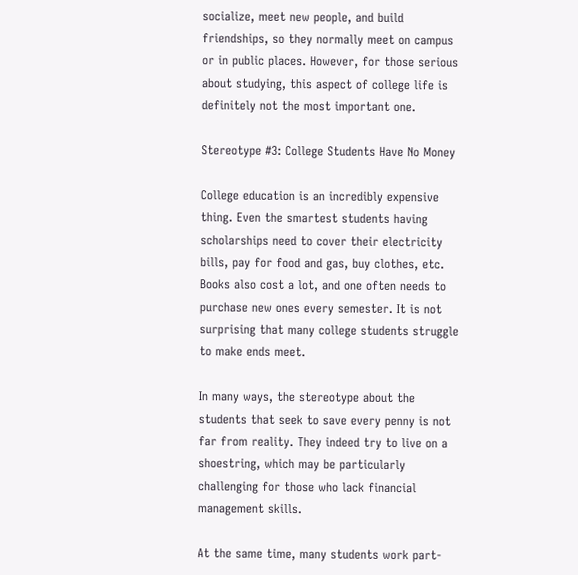socialize, meet new people, and build friendships, so they normally meet on campus or in public places. However, for those serious about studying, this aspect of college life is definitely not the most important one.

Stereotype #3: College Students Have No Money

College education is an incredibly expensive thing. Even the smartest students having scholarships need to cover their electricity bills, pay for food and gas, buy clothes, etc. Books also cost a lot, and one often needs to purchase new ones every semester. It is not surprising that many college students struggle to make ends meet.

In many ways, the stereotype about the students that seek to save every penny is not far from reality. They indeed try to live on a shoestring, which may be particularly challenging for those who lack financial management skills.

At the same time, many students work part-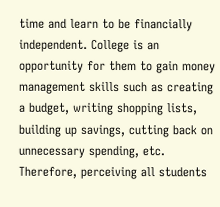time and learn to be financially independent. College is an opportunity for them to gain money management skills such as creating a budget, writing shopping lists, building up savings, cutting back on unnecessary spending, etc. Therefore, perceiving all students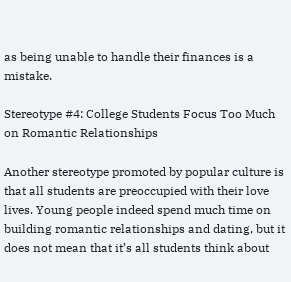as being unable to handle their finances is a mistake.

Stereotype #4: College Students Focus Too Much on Romantic Relationships

Another stereotype promoted by popular culture is that all students are preoccupied with their love lives. Young people indeed spend much time on building romantic relationships and dating, but it does not mean that it’s all students think about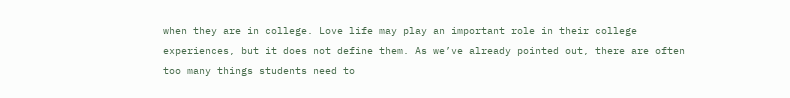when they are in college. Love life may play an important role in their college experiences, but it does not define them. As we’ve already pointed out, there are often too many things students need to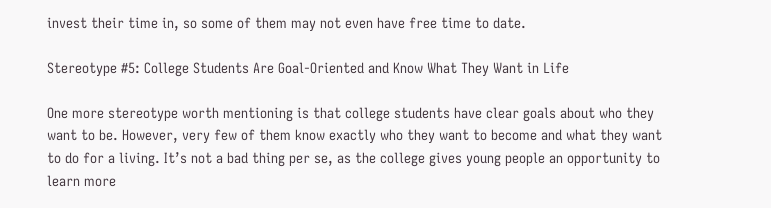invest their time in, so some of them may not even have free time to date.

Stereotype #5: College Students Are Goal-Oriented and Know What They Want in Life

One more stereotype worth mentioning is that college students have clear goals about who they want to be. However, very few of them know exactly who they want to become and what they want to do for a living. It’s not a bad thing per se, as the college gives young people an opportunity to learn more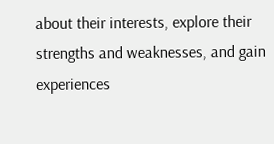about their interests, explore their strengths and weaknesses, and gain experiences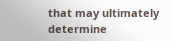that may ultimately determine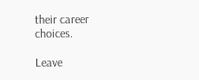their career choices.

Leave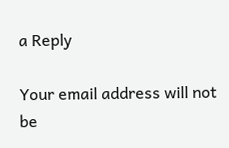a Reply

Your email address will not be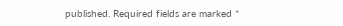published. Required fields are marked *